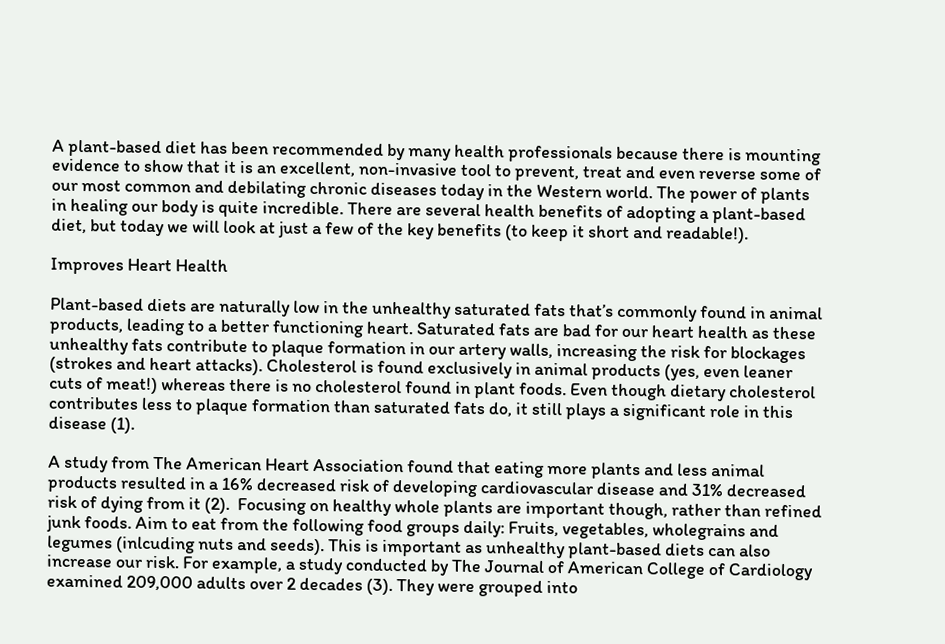A plant-based diet has been recommended by many health professionals because there is mounting evidence to show that it is an excellent, non-invasive tool to prevent, treat and even reverse some of our most common and debilating chronic diseases today in the Western world. The power of plants in healing our body is quite incredible. There are several health benefits of adopting a plant-based diet, but today we will look at just a few of the key benefits (to keep it short and readable!).

Improves Heart Health

Plant-based diets are naturally low in the unhealthy saturated fats that’s commonly found in animal products, leading to a better functioning heart. Saturated fats are bad for our heart health as these unhealthy fats contribute to plaque formation in our artery walls, increasing the risk for blockages (strokes and heart attacks). Cholesterol is found exclusively in animal products (yes, even leaner cuts of meat!) whereas there is no cholesterol found in plant foods. Even though dietary cholesterol contributes less to plaque formation than saturated fats do, it still plays a significant role in this disease (1).

A study from The American Heart Association found that eating more plants and less animal products resulted in a 16% decreased risk of developing cardiovascular disease and 31% decreased risk of dying from it (2).  Focusing on healthy whole plants are important though, rather than refined junk foods. Aim to eat from the following food groups daily: Fruits, vegetables, wholegrains and legumes (inlcuding nuts and seeds). This is important as unhealthy plant-based diets can also increase our risk. For example, a study conducted by The Journal of American College of Cardiology examined 209,000 adults over 2 decades (3). They were grouped into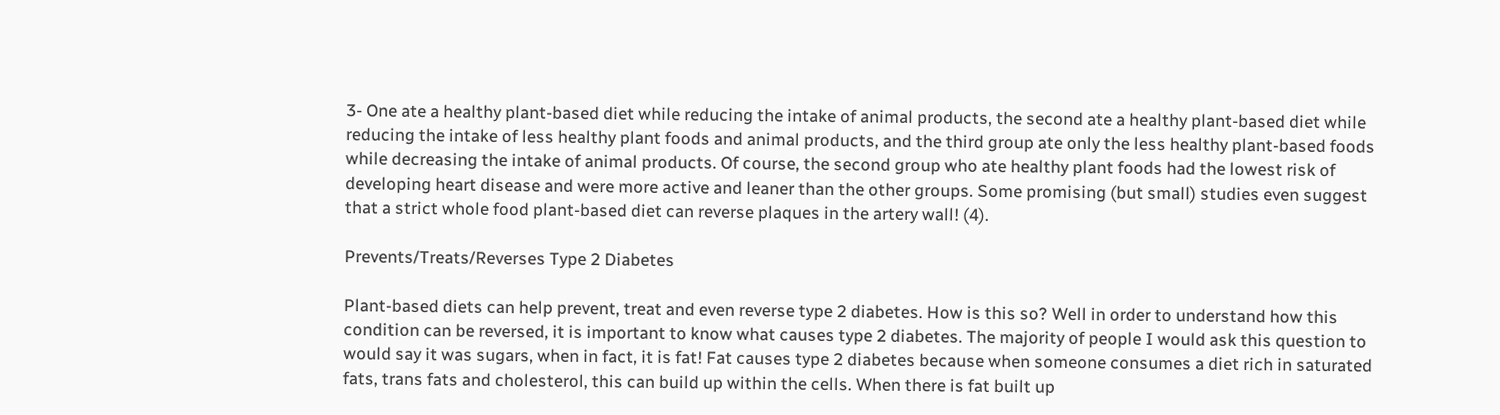3- One ate a healthy plant-based diet while reducing the intake of animal products, the second ate a healthy plant-based diet while reducing the intake of less healthy plant foods and animal products, and the third group ate only the less healthy plant-based foods while decreasing the intake of animal products. Of course, the second group who ate healthy plant foods had the lowest risk of developing heart disease and were more active and leaner than the other groups. Some promising (but small) studies even suggest that a strict whole food plant-based diet can reverse plaques in the artery wall! (4).

Prevents/Treats/Reverses Type 2 Diabetes

Plant-based diets can help prevent, treat and even reverse type 2 diabetes. How is this so? Well in order to understand how this condition can be reversed, it is important to know what causes type 2 diabetes. The majority of people I would ask this question to would say it was sugars, when in fact, it is fat! Fat causes type 2 diabetes because when someone consumes a diet rich in saturated fats, trans fats and cholesterol, this can build up within the cells. When there is fat built up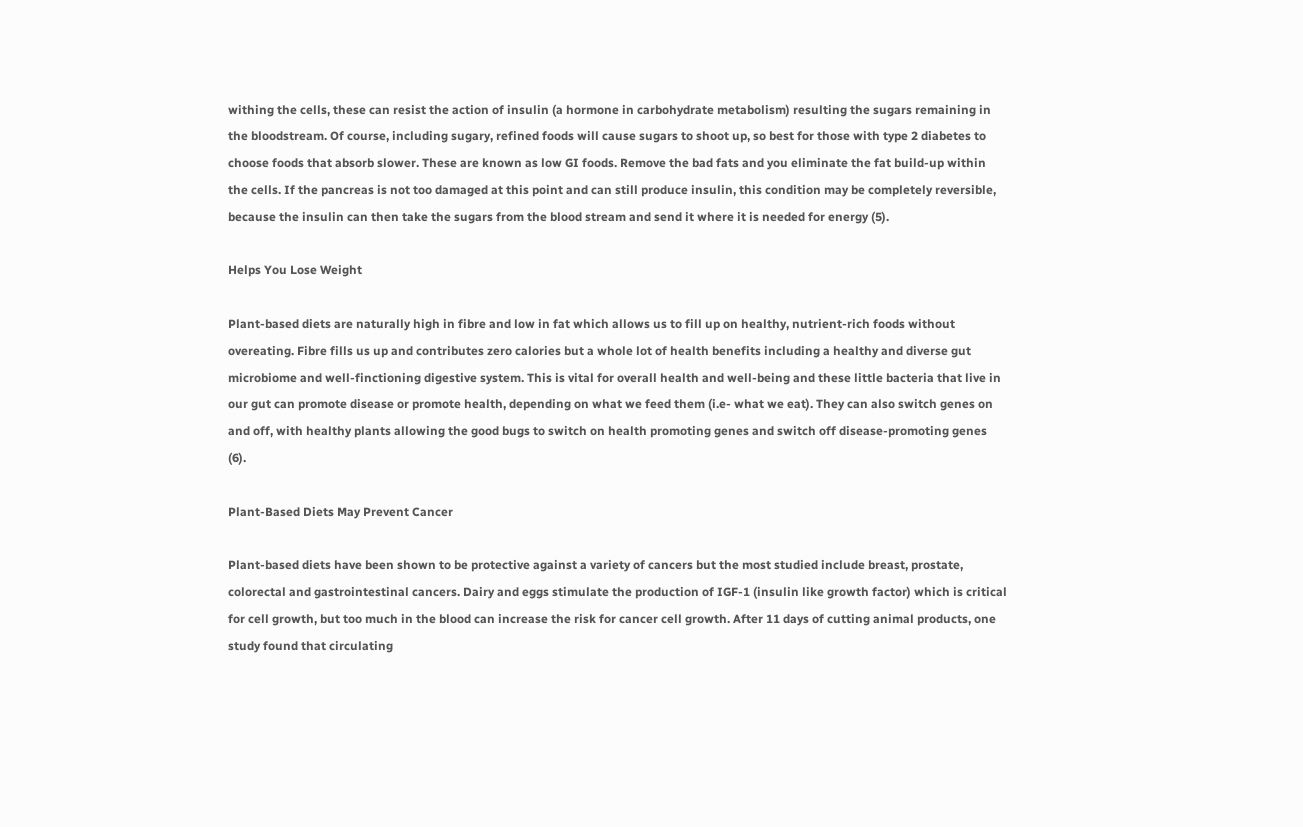withing the cells, these can resist the action of insulin (a hormone in carbohydrate metabolism) resulting the sugars remaining in the bloodstream. Of course, including sugary, refined foods will cause sugars to shoot up, so best for those with type 2 diabetes to choose foods that absorb slower. These are known as low GI foods. Remove the bad fats and you eliminate the fat build-up within the cells. If the pancreas is not too damaged at this point and can still produce insulin, this condition may be completely reversible, because the insulin can then take the sugars from the blood stream and send it where it is needed for energy (5).

Helps You Lose Weight

Plant-based diets are naturally high in fibre and low in fat which allows us to fill up on healthy, nutrient-rich foods without overeating. Fibre fills us up and contributes zero calories but a whole lot of health benefits including a healthy and diverse gut microbiome and well-finctioning digestive system. This is vital for overall health and well-being and these little bacteria that live in our gut can promote disease or promote health, depending on what we feed them (i.e- what we eat). They can also switch genes on and off, with healthy plants allowing the good bugs to switch on health promoting genes and switch off disease-promoting genes (6).

Plant-Based Diets May Prevent Cancer

Plant-based diets have been shown to be protective against a variety of cancers but the most studied include breast, prostate, colorectal and gastrointestinal cancers. Dairy and eggs stimulate the production of IGF-1 (insulin like growth factor) which is critical for cell growth, but too much in the blood can increase the risk for cancer cell growth. After 11 days of cutting animal products, one study found that circulating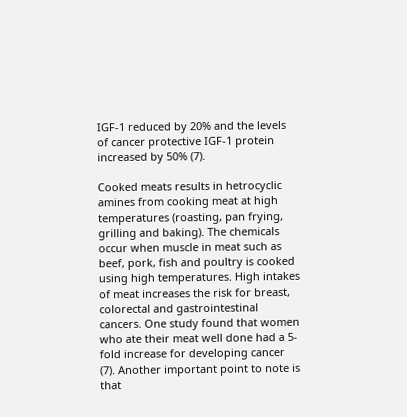IGF-1 reduced by 20% and the levels of cancer protective IGF-1 protein increased by 50% (7).

Cooked meats results in hetrocyclic amines from cooking meat at high temperatures (roasting, pan frying, grilling and baking). The chemicals occur when muscle in meat such as beef, pork, fish and poultry is cooked using high temperatures. High intakes of meat increases the risk for breast, colorectal and gastrointestinal cancers. One study found that women who ate their meat well done had a 5-fold increase for developing cancer (7). Another important point to note is that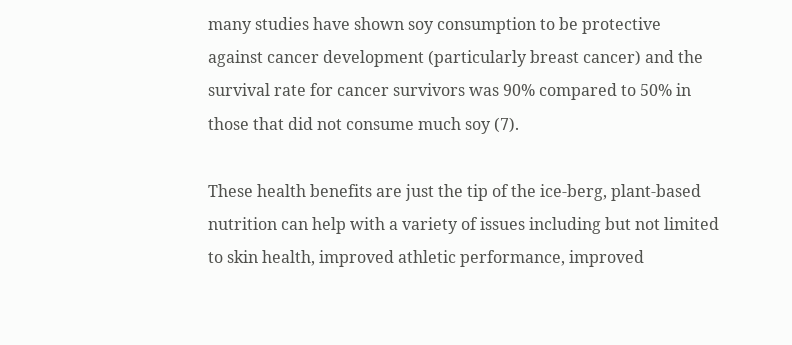many studies have shown soy consumption to be protective against cancer development (particularly breast cancer) and the survival rate for cancer survivors was 90% compared to 50% in those that did not consume much soy (7).

These health benefits are just the tip of the ice-berg, plant-based nutrition can help with a variety of issues including but not limited to skin health, improved athletic performance, improved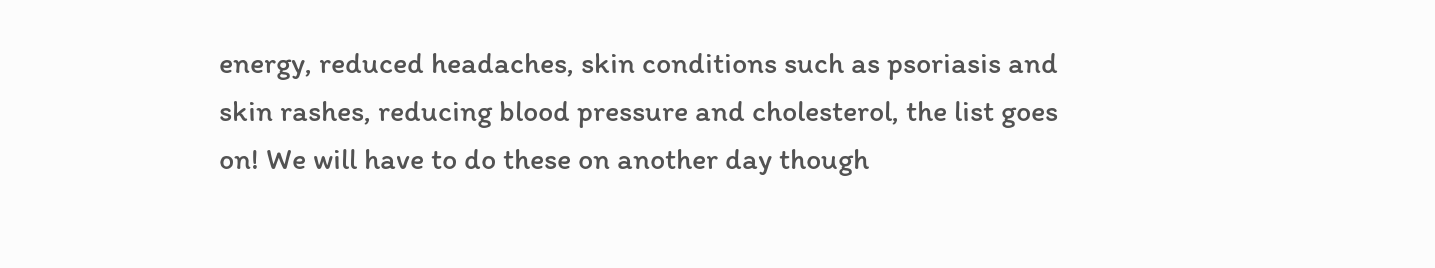energy, reduced headaches, skin conditions such as psoriasis and skin rashes, reducing blood pressure and cholesterol, the list goes on! We will have to do these on another day though